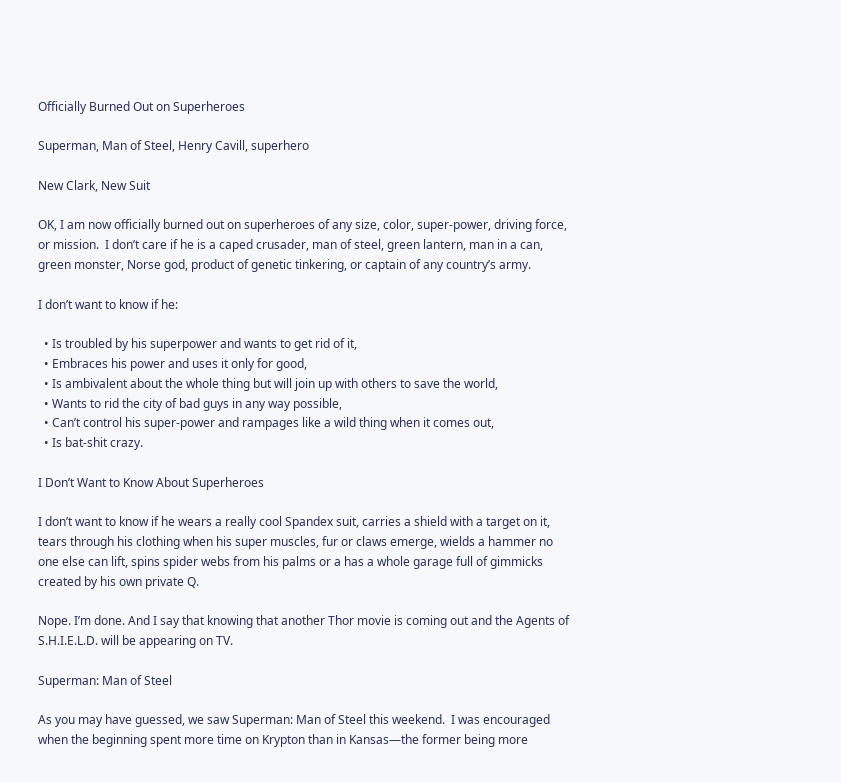Officially Burned Out on Superheroes

Superman, Man of Steel, Henry Cavill, superhero

New Clark, New Suit

OK, I am now officially burned out on superheroes of any size, color, super-power, driving force, or mission.  I don’t care if he is a caped crusader, man of steel, green lantern, man in a can, green monster, Norse god, product of genetic tinkering, or captain of any country’s army.

I don’t want to know if he:

  • Is troubled by his superpower and wants to get rid of it,
  • Embraces his power and uses it only for good,
  • Is ambivalent about the whole thing but will join up with others to save the world,
  • Wants to rid the city of bad guys in any way possible,
  • Can’t control his super-power and rampages like a wild thing when it comes out,
  • Is bat-shit crazy.

I Don’t Want to Know About Superheroes

I don’t want to know if he wears a really cool Spandex suit, carries a shield with a target on it, tears through his clothing when his super muscles, fur or claws emerge, wields a hammer no one else can lift, spins spider webs from his palms or a has a whole garage full of gimmicks created by his own private Q.

Nope. I’m done. And I say that knowing that another Thor movie is coming out and the Agents of S.H.I.E.L.D. will be appearing on TV.

Superman: Man of Steel

As you may have guessed, we saw Superman: Man of Steel this weekend.  I was encouraged when the beginning spent more time on Krypton than in Kansas—the former being more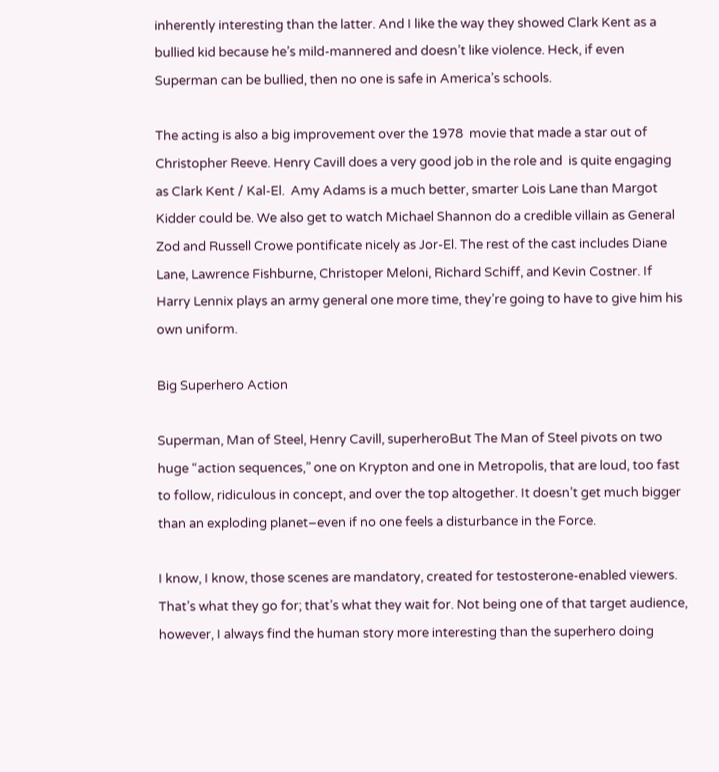inherently interesting than the latter. And I like the way they showed Clark Kent as a bullied kid because he’s mild-mannered and doesn’t like violence. Heck, if even Superman can be bullied, then no one is safe in America’s schools.

The acting is also a big improvement over the 1978  movie that made a star out of Christopher Reeve. Henry Cavill does a very good job in the role and  is quite engaging as Clark Kent / Kal-El.  Amy Adams is a much better, smarter Lois Lane than Margot Kidder could be. We also get to watch Michael Shannon do a credible villain as General Zod and Russell Crowe pontificate nicely as Jor-El. The rest of the cast includes Diane Lane, Lawrence Fishburne, Christoper Meloni, Richard Schiff, and Kevin Costner. If Harry Lennix plays an army general one more time, they’re going to have to give him his own uniform.

Big Superhero Action

Superman, Man of Steel, Henry Cavill, superheroBut The Man of Steel pivots on two huge “action sequences,” one on Krypton and one in Metropolis, that are loud, too fast to follow, ridiculous in concept, and over the top altogether. It doesn’t get much bigger than an exploding planet–even if no one feels a disturbance in the Force.

I know, I know, those scenes are mandatory, created for testosterone-enabled viewers. That’s what they go for; that’s what they wait for. Not being one of that target audience, however, I always find the human story more interesting than the superhero doing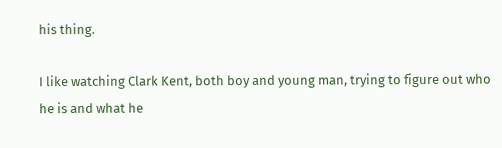his thing.

I like watching Clark Kent, both boy and young man, trying to figure out who he is and what he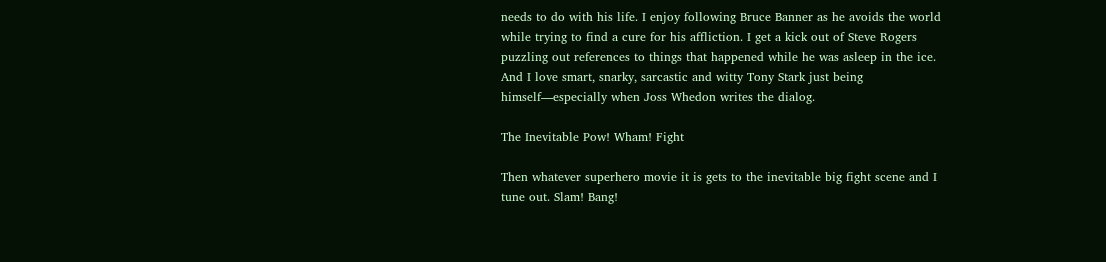needs to do with his life. I enjoy following Bruce Banner as he avoids the world while trying to find a cure for his affliction. I get a kick out of Steve Rogers puzzling out references to things that happened while he was asleep in the ice.  And I love smart, snarky, sarcastic and witty Tony Stark just being himself—especially when Joss Whedon writes the dialog.

The Inevitable Pow! Wham! Fight

Then whatever superhero movie it is gets to the inevitable big fight scene and I tune out. Slam! Bang!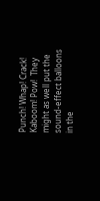Punch! Whap! Crack! Kaboom! Pow!  They might as well put the sound-effect balloons in the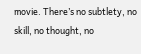movie. There’s no subtlety, no skill, no thought, no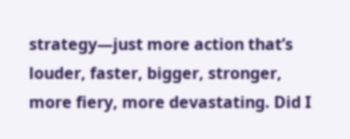strategy—just more action that’s louder, faster, bigger, stronger, more fiery, more devastating. Did I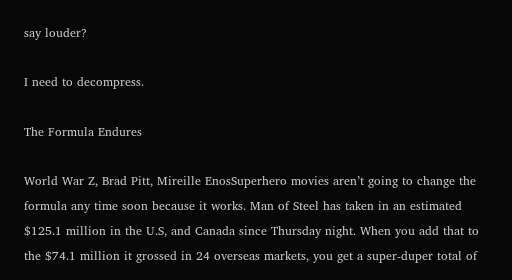say louder?

I need to decompress.

The Formula Endures

World War Z, Brad Pitt, Mireille EnosSuperhero movies aren’t going to change the formula any time soon because it works. Man of Steel has taken in an estimated $125.1 million in the U.S, and Canada since Thursday night. When you add that to the $74.1 million it grossed in 24 overseas markets, you get a super-duper total of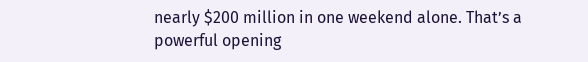nearly $200 million in one weekend alone. That’s a powerful opening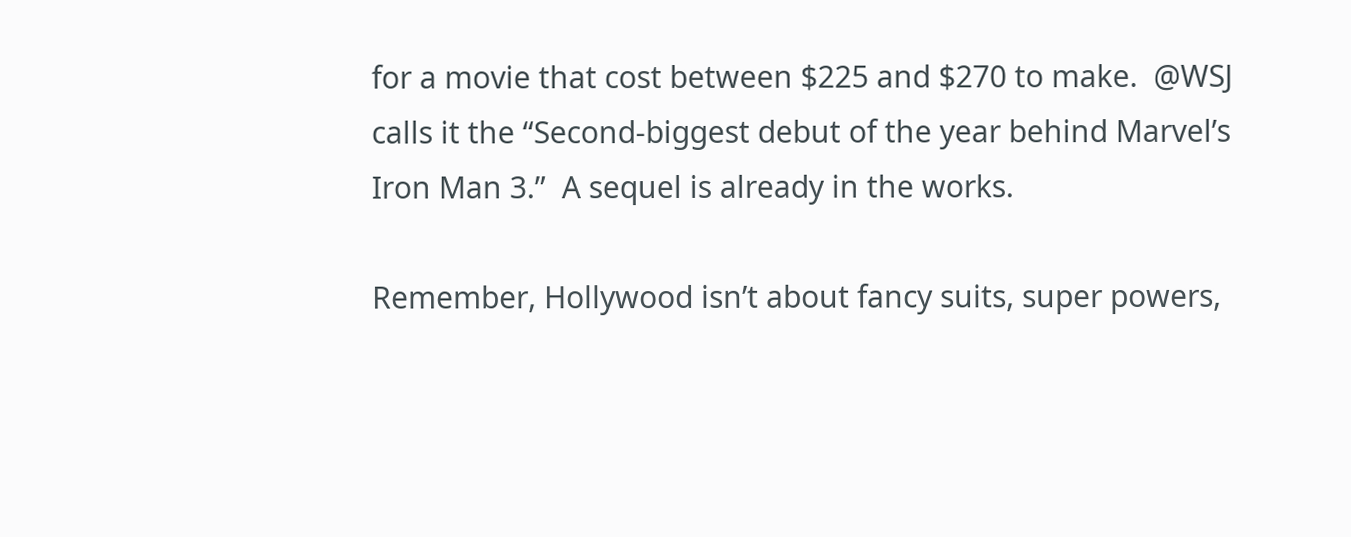for a movie that cost between $225 and $270 to make.  @WSJ calls it the “Second-biggest debut of the year behind Marvel’s Iron Man 3.”  A sequel is already in the works.

Remember, Hollywood isn’t about fancy suits, super powers,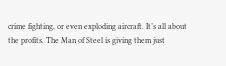crime fighting, or even exploding aircraft. It’s all about the profits. The Man of Steel is giving them just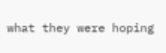what they were hoping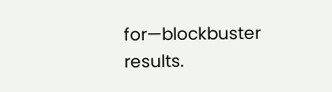for—blockbuster results.